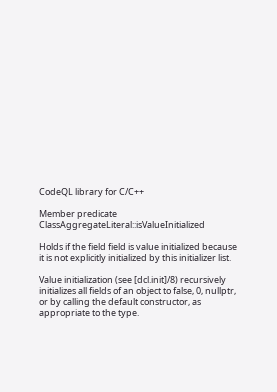CodeQL library for C/C++

Member predicate ClassAggregateLiteral::isValueInitialized

Holds if the field field is value initialized because it is not explicitly initialized by this initializer list.

Value initialization (see [dcl.init]/8) recursively initializes all fields of an object to false, 0, nullptr, or by calling the default constructor, as appropriate to the type.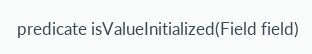predicate isValueInitialized(Field field)